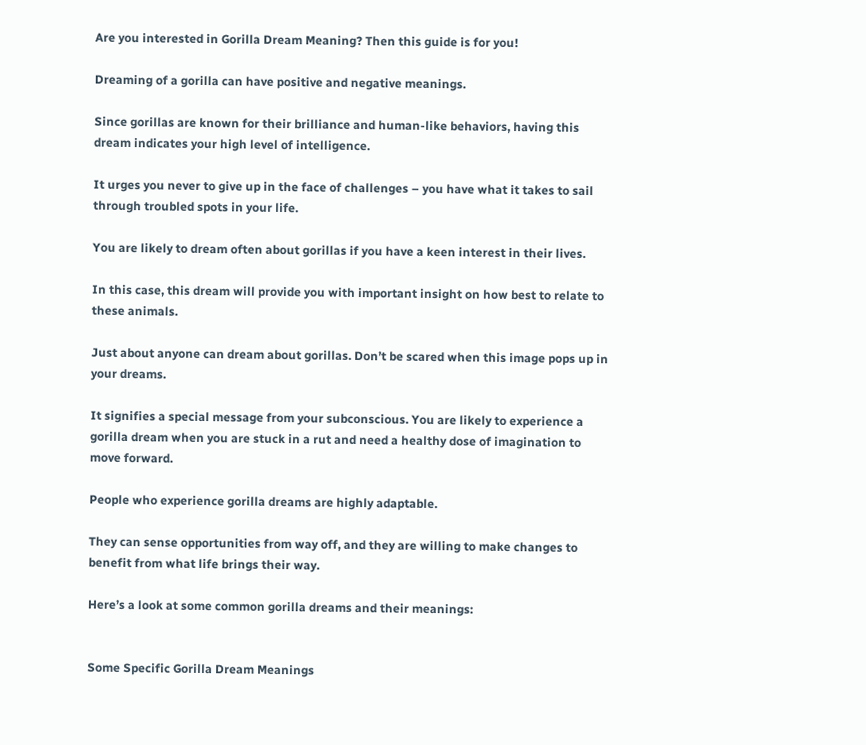Are you interested in Gorilla Dream Meaning? Then this guide is for you!

Dreaming of a gorilla can have positive and negative meanings.

Since gorillas are known for their brilliance and human-like behaviors, having this dream indicates your high level of intelligence.

It urges you never to give up in the face of challenges – you have what it takes to sail through troubled spots in your life.

You are likely to dream often about gorillas if you have a keen interest in their lives.

In this case, this dream will provide you with important insight on how best to relate to these animals.

Just about anyone can dream about gorillas. Don’t be scared when this image pops up in your dreams.

It signifies a special message from your subconscious. You are likely to experience a gorilla dream when you are stuck in a rut and need a healthy dose of imagination to move forward.

People who experience gorilla dreams are highly adaptable.

They can sense opportunities from way off, and they are willing to make changes to benefit from what life brings their way.

Here’s a look at some common gorilla dreams and their meanings:


Some Specific Gorilla Dream Meanings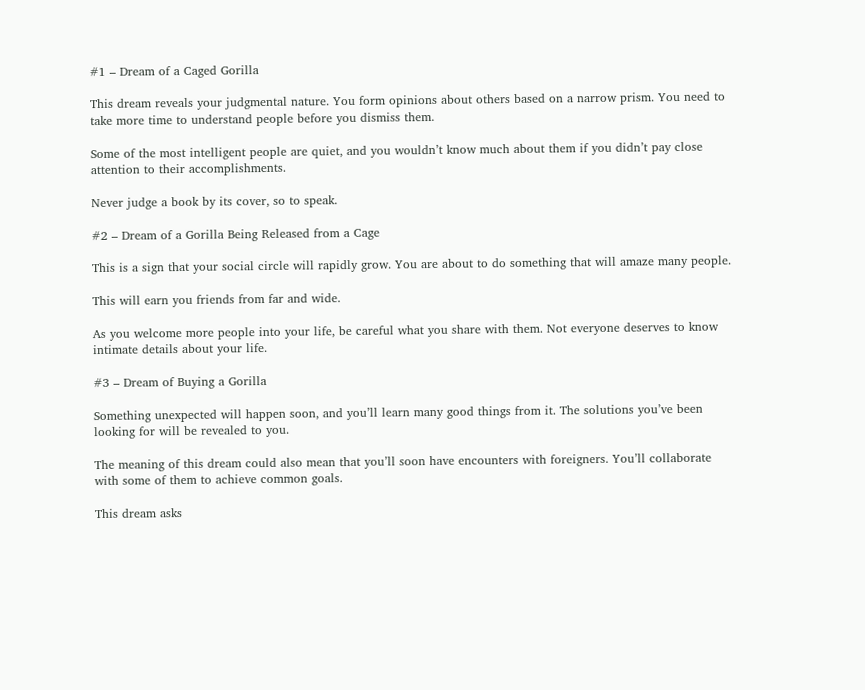#1 – Dream of a Caged Gorilla

This dream reveals your judgmental nature. You form opinions about others based on a narrow prism. You need to take more time to understand people before you dismiss them.

Some of the most intelligent people are quiet, and you wouldn’t know much about them if you didn’t pay close attention to their accomplishments.

Never judge a book by its cover, so to speak.

#2 – Dream of a Gorilla Being Released from a Cage

This is a sign that your social circle will rapidly grow. You are about to do something that will amaze many people.

This will earn you friends from far and wide.

As you welcome more people into your life, be careful what you share with them. Not everyone deserves to know intimate details about your life.

#3 – Dream of Buying a Gorilla

Something unexpected will happen soon, and you’ll learn many good things from it. The solutions you’ve been looking for will be revealed to you.

The meaning of this dream could also mean that you’ll soon have encounters with foreigners. You’ll collaborate with some of them to achieve common goals.

This dream asks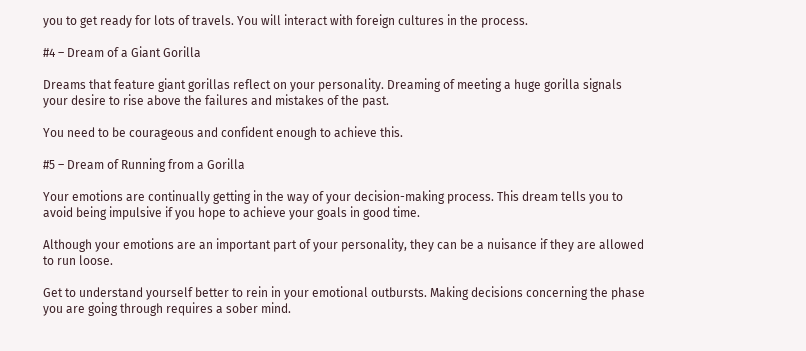you to get ready for lots of travels. You will interact with foreign cultures in the process.

#4 – Dream of a Giant Gorilla

Dreams that feature giant gorillas reflect on your personality. Dreaming of meeting a huge gorilla signals your desire to rise above the failures and mistakes of the past.

You need to be courageous and confident enough to achieve this.

#5 – Dream of Running from a Gorilla

Your emotions are continually getting in the way of your decision-making process. This dream tells you to avoid being impulsive if you hope to achieve your goals in good time.

Although your emotions are an important part of your personality, they can be a nuisance if they are allowed to run loose.

Get to understand yourself better to rein in your emotional outbursts. Making decisions concerning the phase you are going through requires a sober mind.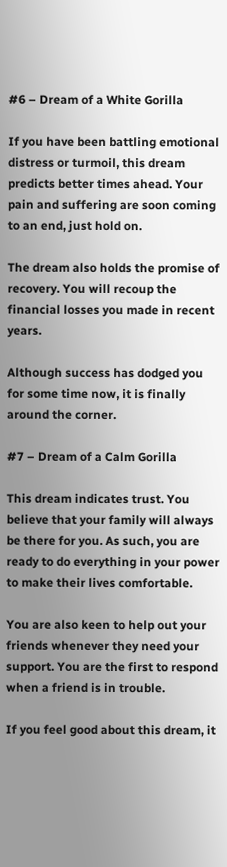#6 – Dream of a White Gorilla

If you have been battling emotional distress or turmoil, this dream predicts better times ahead. Your pain and suffering are soon coming to an end, just hold on.

The dream also holds the promise of recovery. You will recoup the financial losses you made in recent years.

Although success has dodged you for some time now, it is finally around the corner.

#7 – Dream of a Calm Gorilla

This dream indicates trust. You believe that your family will always be there for you. As such, you are ready to do everything in your power to make their lives comfortable.

You are also keen to help out your friends whenever they need your support. You are the first to respond when a friend is in trouble.

If you feel good about this dream, it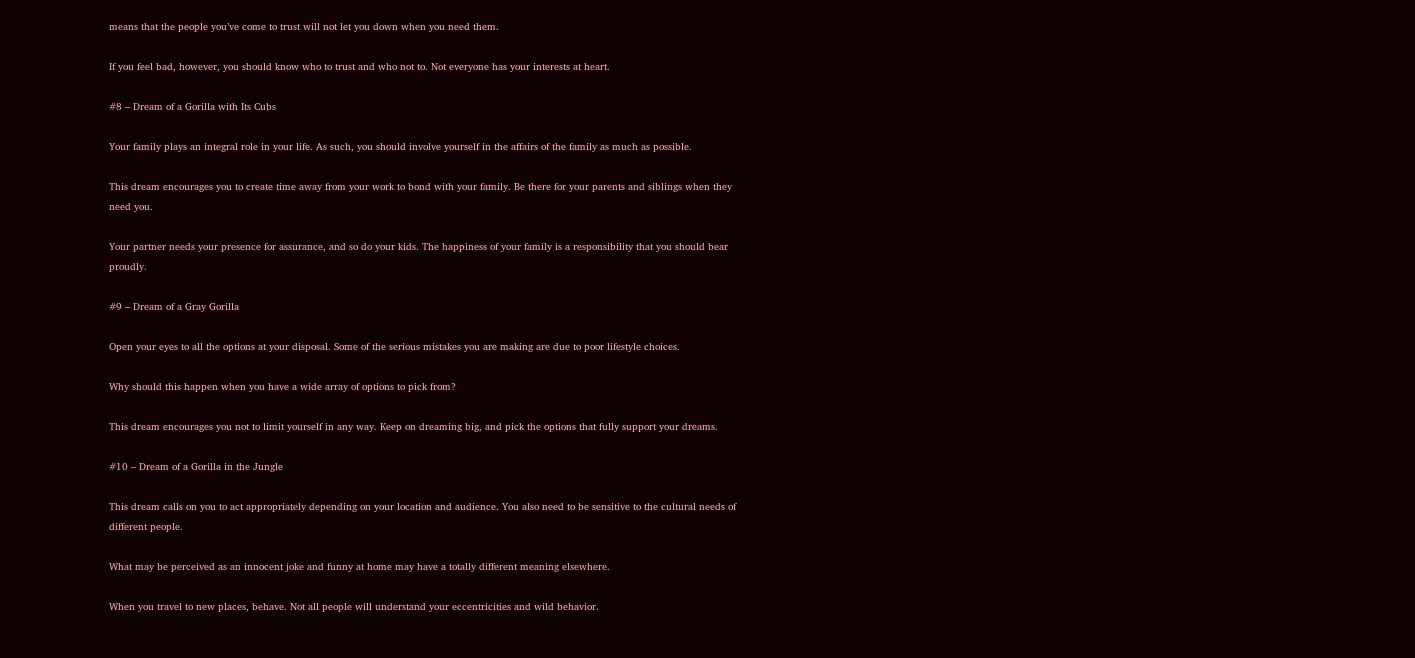means that the people you’ve come to trust will not let you down when you need them.

If you feel bad, however, you should know who to trust and who not to. Not everyone has your interests at heart.

#8 – Dream of a Gorilla with Its Cubs

Your family plays an integral role in your life. As such, you should involve yourself in the affairs of the family as much as possible.

This dream encourages you to create time away from your work to bond with your family. Be there for your parents and siblings when they need you.

Your partner needs your presence for assurance, and so do your kids. The happiness of your family is a responsibility that you should bear proudly.

#9 – Dream of a Gray Gorilla

Open your eyes to all the options at your disposal. Some of the serious mistakes you are making are due to poor lifestyle choices.

Why should this happen when you have a wide array of options to pick from?

This dream encourages you not to limit yourself in any way. Keep on dreaming big, and pick the options that fully support your dreams.

#10 – Dream of a Gorilla in the Jungle

This dream calls on you to act appropriately depending on your location and audience. You also need to be sensitive to the cultural needs of different people.

What may be perceived as an innocent joke and funny at home may have a totally different meaning elsewhere.

When you travel to new places, behave. Not all people will understand your eccentricities and wild behavior.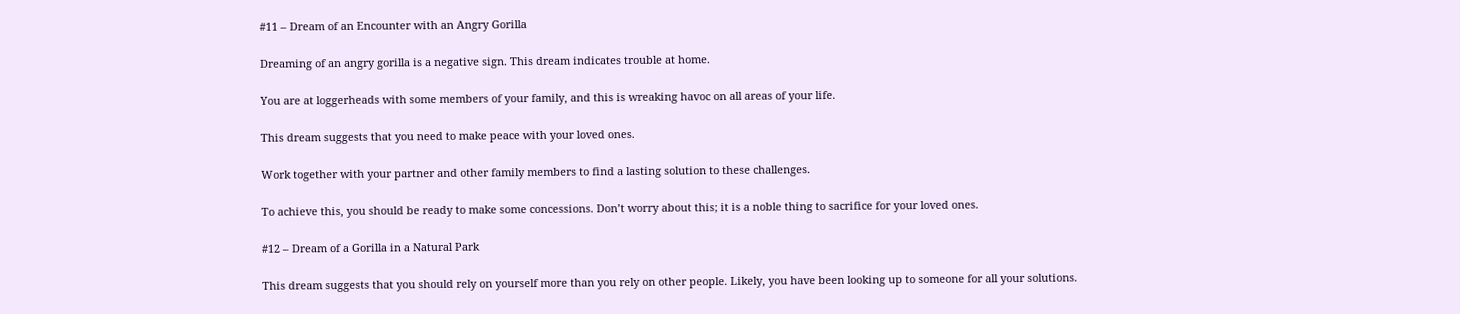#11 – Dream of an Encounter with an Angry Gorilla

Dreaming of an angry gorilla is a negative sign. This dream indicates trouble at home.

You are at loggerheads with some members of your family, and this is wreaking havoc on all areas of your life.

This dream suggests that you need to make peace with your loved ones.

Work together with your partner and other family members to find a lasting solution to these challenges.

To achieve this, you should be ready to make some concessions. Don’t worry about this; it is a noble thing to sacrifice for your loved ones.

#12 – Dream of a Gorilla in a Natural Park

This dream suggests that you should rely on yourself more than you rely on other people. Likely, you have been looking up to someone for all your solutions.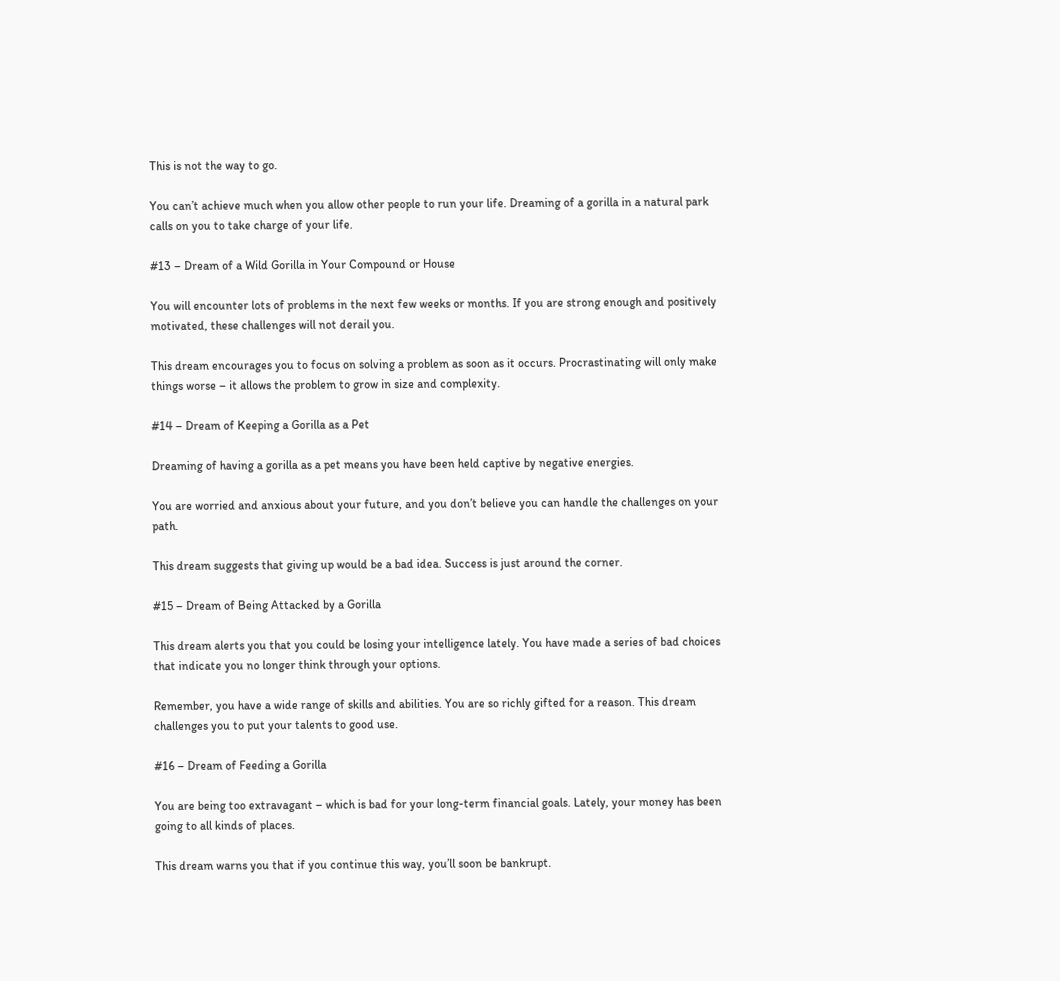This is not the way to go.

You can’t achieve much when you allow other people to run your life. Dreaming of a gorilla in a natural park calls on you to take charge of your life.

#13 – Dream of a Wild Gorilla in Your Compound or House

You will encounter lots of problems in the next few weeks or months. If you are strong enough and positively motivated, these challenges will not derail you.

This dream encourages you to focus on solving a problem as soon as it occurs. Procrastinating will only make things worse – it allows the problem to grow in size and complexity.

#14 – Dream of Keeping a Gorilla as a Pet

Dreaming of having a gorilla as a pet means you have been held captive by negative energies.

You are worried and anxious about your future, and you don’t believe you can handle the challenges on your path.

This dream suggests that giving up would be a bad idea. Success is just around the corner.

#15 – Dream of Being Attacked by a Gorilla

This dream alerts you that you could be losing your intelligence lately. You have made a series of bad choices that indicate you no longer think through your options.

Remember, you have a wide range of skills and abilities. You are so richly gifted for a reason. This dream challenges you to put your talents to good use.

#16 – Dream of Feeding a Gorilla

You are being too extravagant – which is bad for your long-term financial goals. Lately, your money has been going to all kinds of places.

This dream warns you that if you continue this way, you’ll soon be bankrupt.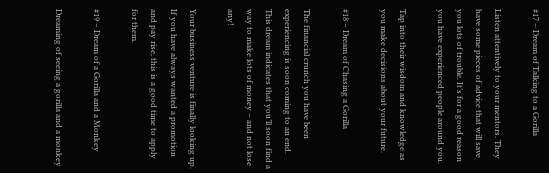#17 – Dream of Talking to a Gorilla

Listen attentively to your mentors. They have some pieces of advice that will save you lots of trouble. It’s for a good reason you have experienced people around you.

Tap into their wisdom and knowledge as you make decisions about your future.

#18 – Dream of Chasing a Gorilla

The financial crunch you have been experiencing is soon coming to an end. This dream indicates that you’ll soon find a way to make lots of money – and not lose any!

Your business venture is finally looking up. If you have always wanted a promotion and pay rise, this is a good time to apply for them.

#19 – Dream of a Gorilla and a Monkey

Dreaming of seeing a gorilla and a monkey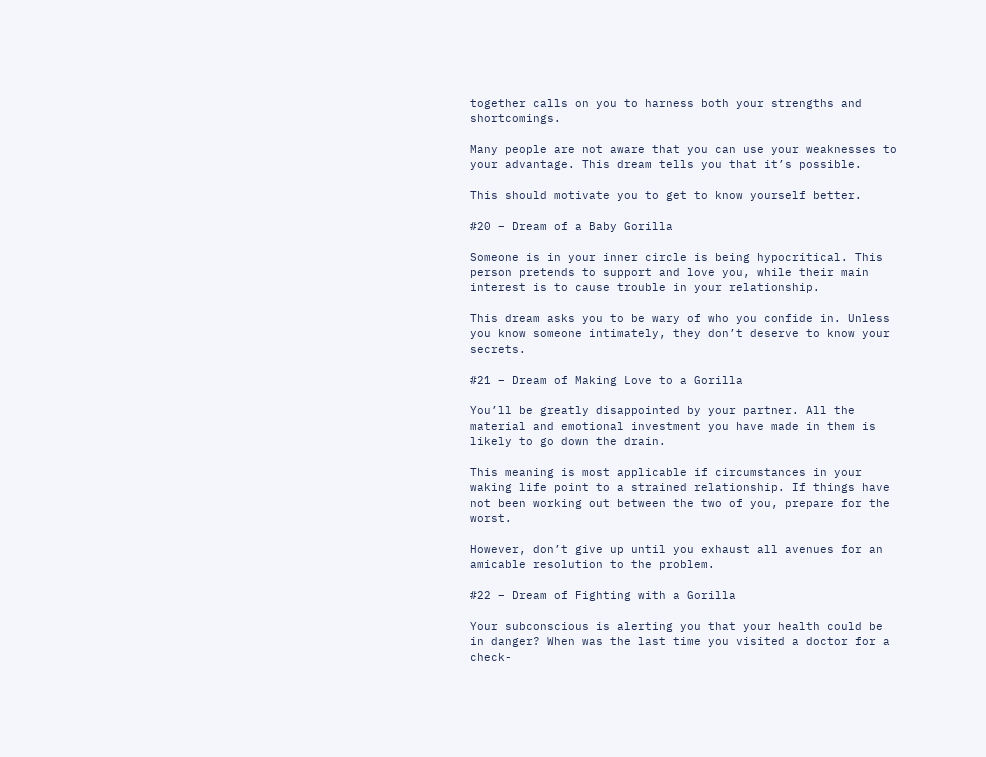together calls on you to harness both your strengths and shortcomings.

Many people are not aware that you can use your weaknesses to your advantage. This dream tells you that it’s possible.

This should motivate you to get to know yourself better.

#20 – Dream of a Baby Gorilla

Someone is in your inner circle is being hypocritical. This person pretends to support and love you, while their main interest is to cause trouble in your relationship.

This dream asks you to be wary of who you confide in. Unless you know someone intimately, they don’t deserve to know your secrets.

#21 – Dream of Making Love to a Gorilla

You’ll be greatly disappointed by your partner. All the material and emotional investment you have made in them is likely to go down the drain.

This meaning is most applicable if circumstances in your waking life point to a strained relationship. If things have not been working out between the two of you, prepare for the worst.

However, don’t give up until you exhaust all avenues for an amicable resolution to the problem.

#22 – Dream of Fighting with a Gorilla

Your subconscious is alerting you that your health could be in danger? When was the last time you visited a doctor for a check-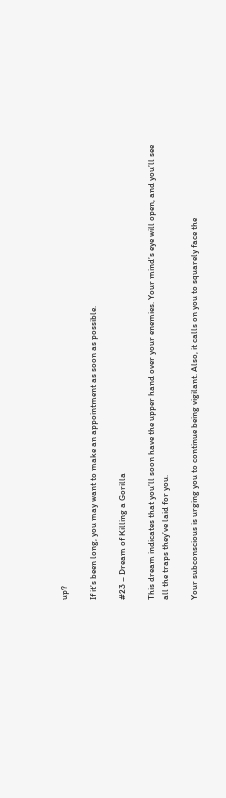up?

If it’s been long, you may want to make an appointment as soon as possible.

#23 – Dream of Killing a Gorilla

This dream indicates that you’ll soon have the upper hand over your enemies. Your mind’s eye will open, and you’ll see all the traps they’ve laid for you.

Your subconscious is urging you to continue being vigilant. Also, it calls on you to squarely face the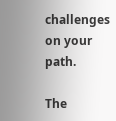challenges on your path.

The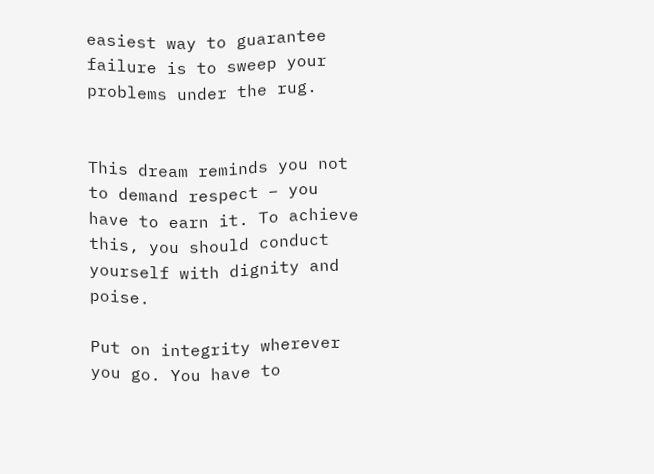easiest way to guarantee failure is to sweep your problems under the rug.


This dream reminds you not to demand respect – you have to earn it. To achieve this, you should conduct yourself with dignity and poise.

Put on integrity wherever you go. You have to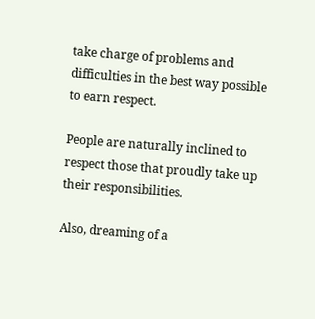take charge of problems and difficulties in the best way possible to earn respect.

People are naturally inclined to respect those that proudly take up their responsibilities.

Also, dreaming of a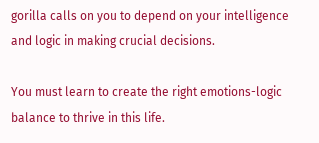gorilla calls on you to depend on your intelligence and logic in making crucial decisions.

You must learn to create the right emotions-logic balance to thrive in this life.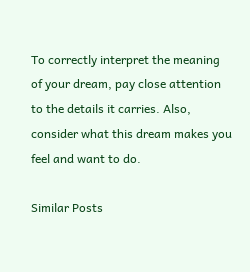To correctly interpret the meaning of your dream, pay close attention to the details it carries. Also, consider what this dream makes you feel and want to do.

Similar Posts